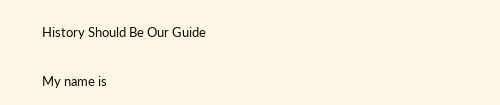History Should Be Our Guide

My name is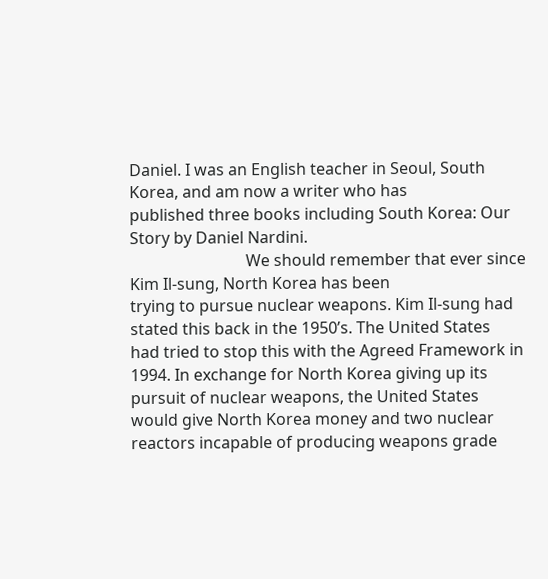Daniel. I was an English teacher in Seoul, South Korea, and am now a writer who has
published three books including South Korea: Our Story by Daniel Nardini.
                             We should remember that ever since Kim Il-sung, North Korea has been
trying to pursue nuclear weapons. Kim Il-sung had stated this back in the 1950’s. The United States
had tried to stop this with the Agreed Framework in 1994. In exchange for North Korea giving up its
pursuit of nuclear weapons, the United States would give North Korea money and two nuclear
reactors incapable of producing weapons grade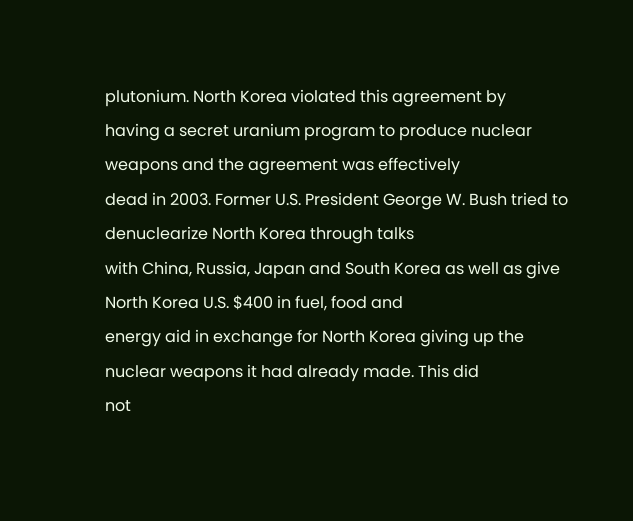plutonium. North Korea violated this agreement by
having a secret uranium program to produce nuclear weapons and the agreement was effectively
dead in 2003. Former U.S. President George W. Bush tried to denuclearize North Korea through talks
with China, Russia, Japan and South Korea as well as give North Korea U.S. $400 in fuel, food and
energy aid in exchange for North Korea giving up the nuclear weapons it had already made. This did
not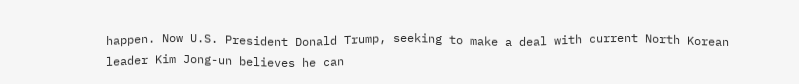happen. Now U.S. President Donald Trump, seeking to make a deal with current North Korean
leader Kim Jong-un believes he can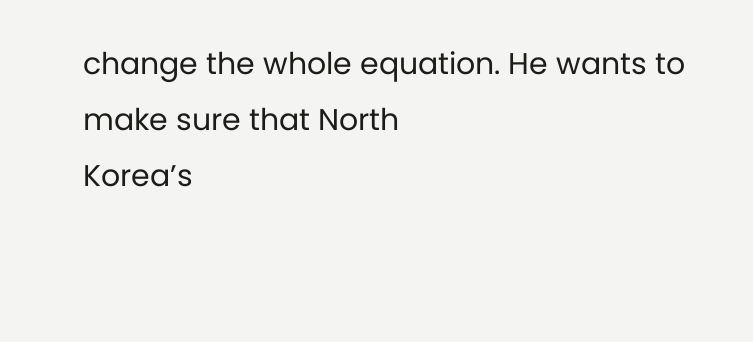change the whole equation. He wants to make sure that North
Korea’s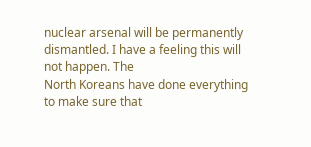nuclear arsenal will be permanently dismantled. I have a feeling this will not happen. The
North Koreans have done everything to make sure that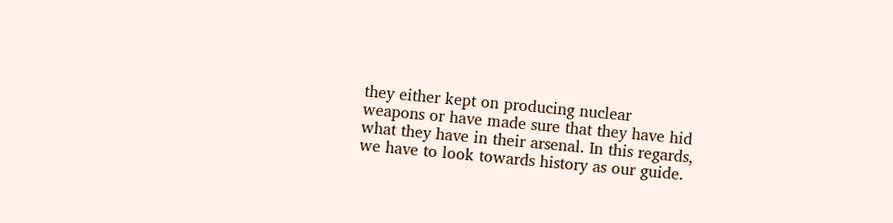they either kept on producing nuclear
weapons or have made sure that they have hid what they have in their arsenal. In this regards,
we have to look towards history as our guide.